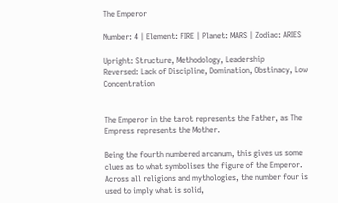The Emperor

Number: 4 | Element: FIRE | Planet: MARS | Zodiac: ARIES

Upright: Structure, Methodology, Leadership
Reversed: Lack of Discipline, Domination, Obstinacy, Low Concentration


The Emperor in the tarot represents the Father, as The Empress represents the Mother.

Being the fourth numbered arcanum, this gives us some clues as to what symbolises the figure of the Emperor. Across all religions and mythologies, the number four is used to imply what is solid,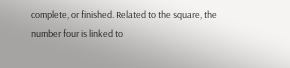complete, or finished. Related to the square, the number four is linked to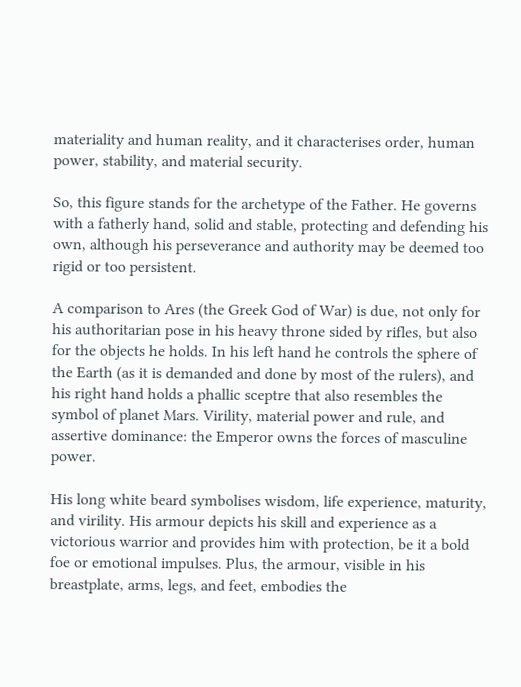materiality and human reality, and it characterises order, human power, stability, and material security.

So, this figure stands for the archetype of the Father. He governs with a fatherly hand, solid and stable, protecting and defending his own, although his perseverance and authority may be deemed too rigid or too persistent.

A comparison to Ares (the Greek God of War) is due, not only for his authoritarian pose in his heavy throne sided by rifles, but also for the objects he holds. In his left hand he controls the sphere of the Earth (as it is demanded and done by most of the rulers), and his right hand holds a phallic sceptre that also resembles the symbol of planet Mars. Virility, material power and rule, and assertive dominance: the Emperor owns the forces of masculine power.

His long white beard symbolises wisdom, life experience, maturity, and virility. His armour depicts his skill and experience as a victorious warrior and provides him with protection, be it a bold foe or emotional impulses. Plus, the armour, visible in his breastplate, arms, legs, and feet, embodies the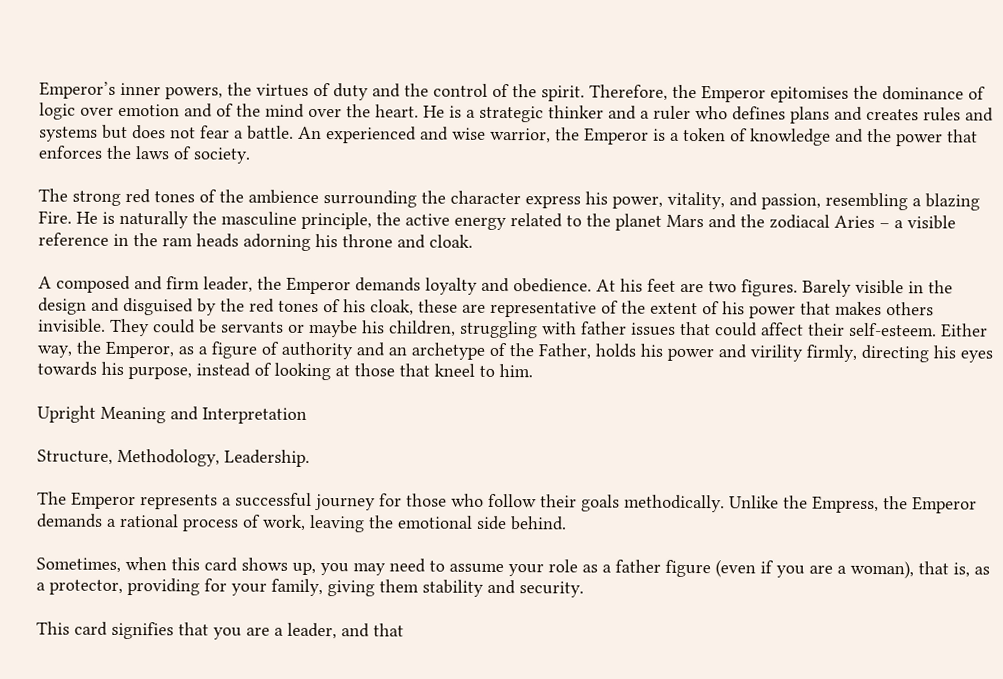Emperor’s inner powers, the virtues of duty and the control of the spirit. Therefore, the Emperor epitomises the dominance of logic over emotion and of the mind over the heart. He is a strategic thinker and a ruler who defines plans and creates rules and systems but does not fear a battle. An experienced and wise warrior, the Emperor is a token of knowledge and the power that enforces the laws of society.

The strong red tones of the ambience surrounding the character express his power, vitality, and passion, resembling a blazing Fire. He is naturally the masculine principle, the active energy related to the planet Mars and the zodiacal Aries – a visible reference in the ram heads adorning his throne and cloak.

A composed and firm leader, the Emperor demands loyalty and obedience. At his feet are two figures. Barely visible in the design and disguised by the red tones of his cloak, these are representative of the extent of his power that makes others invisible. They could be servants or maybe his children, struggling with father issues that could affect their self-esteem. Either way, the Emperor, as a figure of authority and an archetype of the Father, holds his power and virility firmly, directing his eyes towards his purpose, instead of looking at those that kneel to him.

Upright Meaning and Interpretation

Structure, Methodology, Leadership.

The Emperor represents a successful journey for those who follow their goals methodically. Unlike the Empress, the Emperor demands a rational process of work, leaving the emotional side behind.

Sometimes, when this card shows up, you may need to assume your role as a father figure (even if you are a woman), that is, as a protector, providing for your family, giving them stability and security.

This card signifies that you are a leader, and that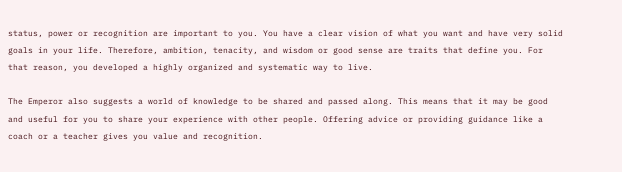status, power or recognition are important to you. You have a clear vision of what you want and have very solid goals in your life. Therefore, ambition, tenacity, and wisdom or good sense are traits that define you. For that reason, you developed a highly organized and systematic way to live.

The Emperor also suggests a world of knowledge to be shared and passed along. This means that it may be good and useful for you to share your experience with other people. Offering advice or providing guidance like a coach or a teacher gives you value and recognition.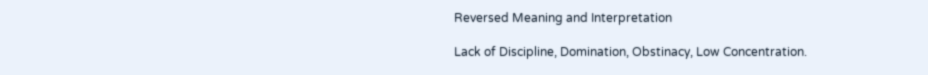Reversed Meaning and Interpretation

Lack of Discipline, Domination, Obstinacy, Low Concentration.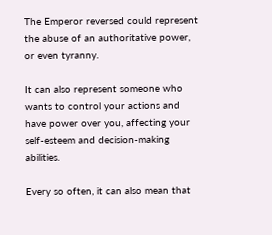The Emperor reversed could represent the abuse of an authoritative power, or even tyranny.

It can also represent someone who wants to control your actions and have power over you, affecting your self-esteem and decision-making abilities.

Every so often, it can also mean that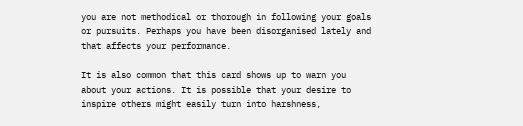you are not methodical or thorough in following your goals or pursuits. Perhaps you have been disorganised lately and that affects your performance.

It is also common that this card shows up to warn you about your actions. It is possible that your desire to inspire others might easily turn into harshness,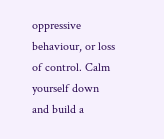oppressive behaviour, or loss of control. Calm yourself down and build a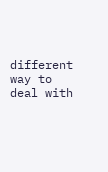different way to deal with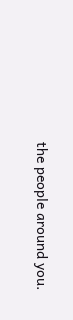the people around you.